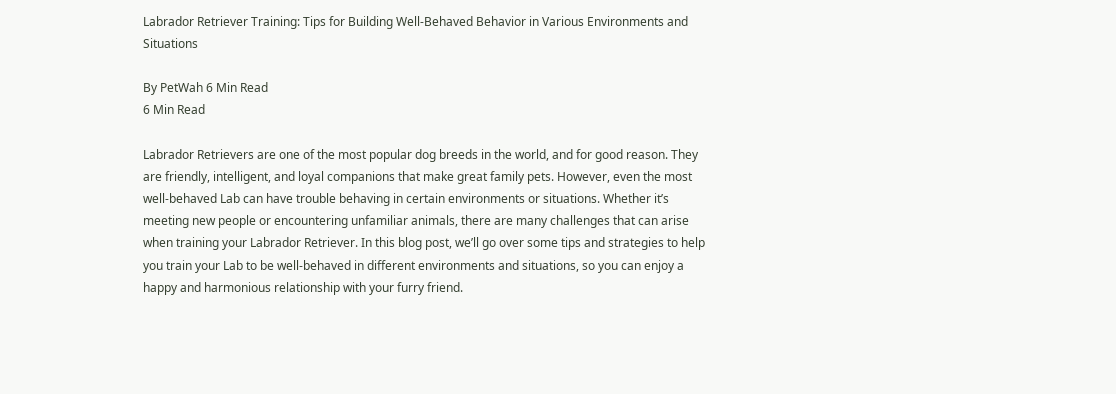Labrador Retriever Training: Tips for Building Well-Behaved Behavior in Various Environments and Situations

By PetWah 6 Min Read
6 Min Read

Labrador Retrievers are one of the most popular dog breeds in the world, and for good reason. They are friendly, intelligent, and loyal companions that make great family pets. However, even the most well-behaved Lab can have trouble behaving in certain environments or situations. Whether it’s meeting new people or encountering unfamiliar animals, there are many challenges that can arise when training your Labrador Retriever. In this blog post, we’ll go over some tips and strategies to help you train your Lab to be well-behaved in different environments and situations, so you can enjoy a happy and harmonious relationship with your furry friend.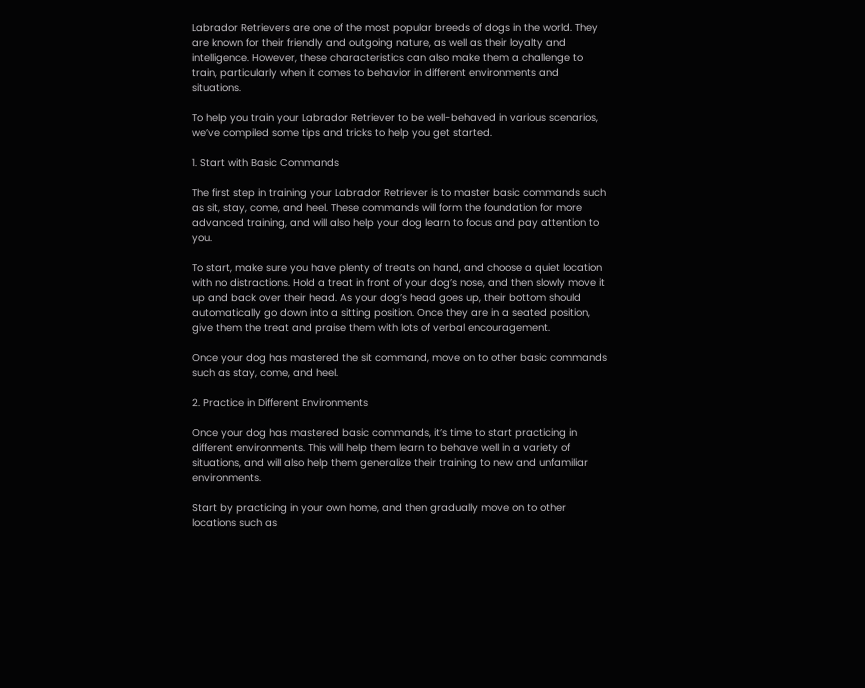Labrador Retrievers are one of the most popular breeds of dogs in the world. They are known for their friendly and outgoing nature, as well as their loyalty and intelligence. However, these characteristics can also make them a challenge to train, particularly when it comes to behavior in different environments and situations.

To help you train your Labrador Retriever to be well-behaved in various scenarios, we’ve compiled some tips and tricks to help you get started.

1. Start with Basic Commands

The first step in training your Labrador Retriever is to master basic commands such as sit, stay, come, and heel. These commands will form the foundation for more advanced training, and will also help your dog learn to focus and pay attention to you.

To start, make sure you have plenty of treats on hand, and choose a quiet location with no distractions. Hold a treat in front of your dog’s nose, and then slowly move it up and back over their head. As your dog’s head goes up, their bottom should automatically go down into a sitting position. Once they are in a seated position, give them the treat and praise them with lots of verbal encouragement.

Once your dog has mastered the sit command, move on to other basic commands such as stay, come, and heel.

2. Practice in Different Environments

Once your dog has mastered basic commands, it’s time to start practicing in different environments. This will help them learn to behave well in a variety of situations, and will also help them generalize their training to new and unfamiliar environments.

Start by practicing in your own home, and then gradually move on to other locations such as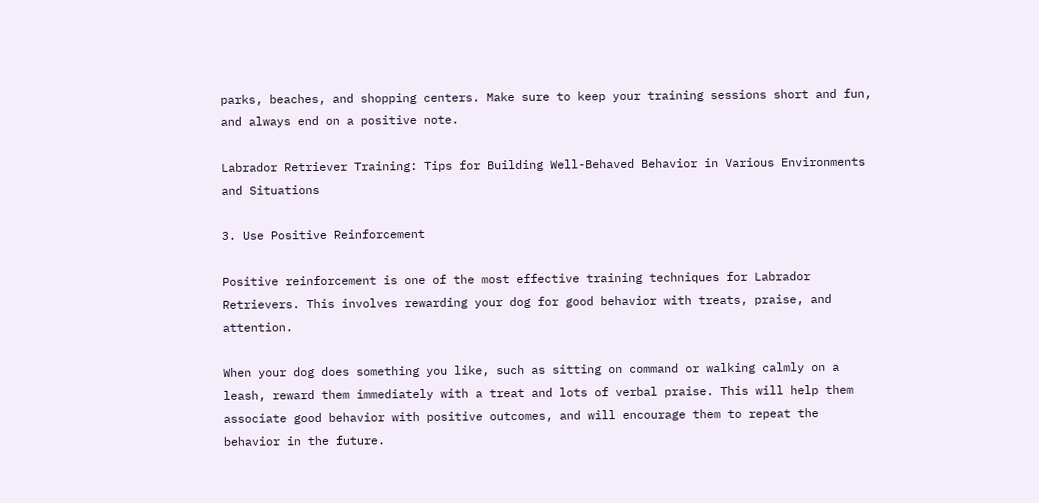parks, beaches, and shopping centers. Make sure to keep your training sessions short and fun, and always end on a positive note.

Labrador Retriever Training: Tips for Building Well-Behaved Behavior in Various Environments and Situations

3. Use Positive Reinforcement

Positive reinforcement is one of the most effective training techniques for Labrador Retrievers. This involves rewarding your dog for good behavior with treats, praise, and attention.

When your dog does something you like, such as sitting on command or walking calmly on a leash, reward them immediately with a treat and lots of verbal praise. This will help them associate good behavior with positive outcomes, and will encourage them to repeat the behavior in the future.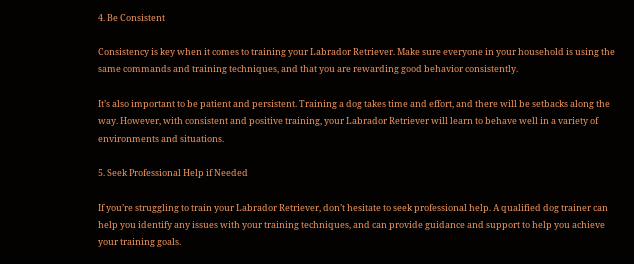4. Be Consistent

Consistency is key when it comes to training your Labrador Retriever. Make sure everyone in your household is using the same commands and training techniques, and that you are rewarding good behavior consistently.

It’s also important to be patient and persistent. Training a dog takes time and effort, and there will be setbacks along the way. However, with consistent and positive training, your Labrador Retriever will learn to behave well in a variety of environments and situations.

5. Seek Professional Help if Needed

If you’re struggling to train your Labrador Retriever, don’t hesitate to seek professional help. A qualified dog trainer can help you identify any issues with your training techniques, and can provide guidance and support to help you achieve your training goals.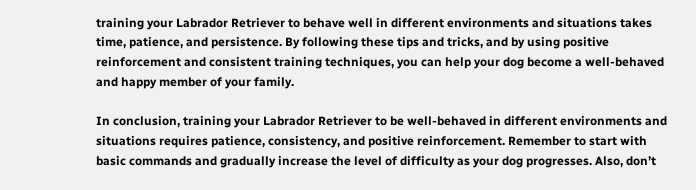training your Labrador Retriever to behave well in different environments and situations takes time, patience, and persistence. By following these tips and tricks, and by using positive reinforcement and consistent training techniques, you can help your dog become a well-behaved and happy member of your family.

In conclusion, training your Labrador Retriever to be well-behaved in different environments and situations requires patience, consistency, and positive reinforcement. Remember to start with basic commands and gradually increase the level of difficulty as your dog progresses. Also, don’t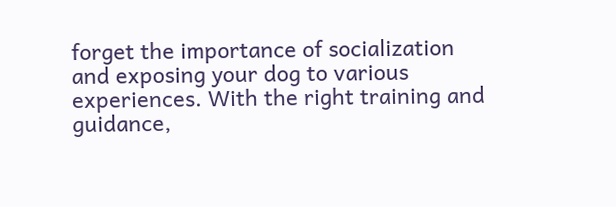forget the importance of socialization and exposing your dog to various experiences. With the right training and guidance,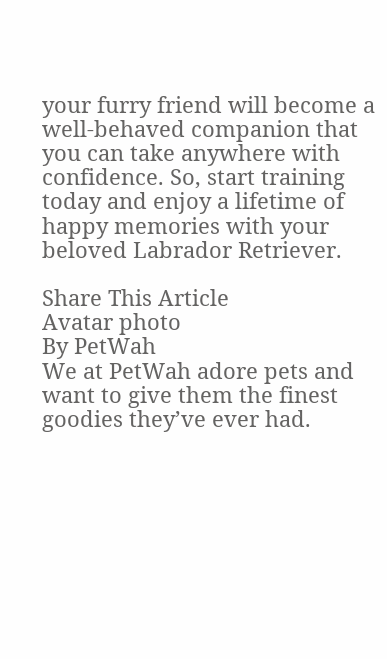your furry friend will become a well-behaved companion that you can take anywhere with confidence. So, start training today and enjoy a lifetime of happy memories with your beloved Labrador Retriever.

Share This Article
Avatar photo
By PetWah
We at PetWah adore pets and want to give them the finest goodies they’ve ever had.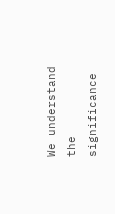We understand the significance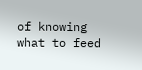of knowing what to feed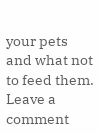your pets and what not to feed them.
Leave a comment